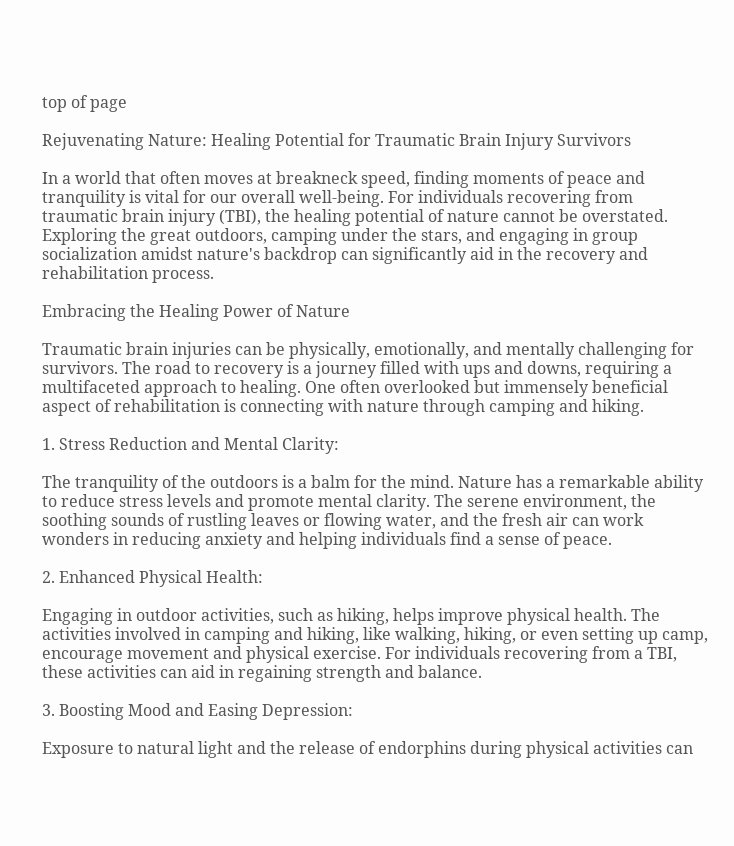top of page

Rejuvenating Nature: Healing Potential for Traumatic Brain Injury Survivors

In a world that often moves at breakneck speed, finding moments of peace and tranquility is vital for our overall well-being. For individuals recovering from traumatic brain injury (TBI), the healing potential of nature cannot be overstated. Exploring the great outdoors, camping under the stars, and engaging in group socialization amidst nature's backdrop can significantly aid in the recovery and rehabilitation process.

Embracing the Healing Power of Nature

Traumatic brain injuries can be physically, emotionally, and mentally challenging for survivors. The road to recovery is a journey filled with ups and downs, requiring a multifaceted approach to healing. One often overlooked but immensely beneficial aspect of rehabilitation is connecting with nature through camping and hiking.

1. Stress Reduction and Mental Clarity:

The tranquility of the outdoors is a balm for the mind. Nature has a remarkable ability to reduce stress levels and promote mental clarity. The serene environment, the soothing sounds of rustling leaves or flowing water, and the fresh air can work wonders in reducing anxiety and helping individuals find a sense of peace.

2. Enhanced Physical Health:

Engaging in outdoor activities, such as hiking, helps improve physical health. The activities involved in camping and hiking, like walking, hiking, or even setting up camp, encourage movement and physical exercise. For individuals recovering from a TBI, these activities can aid in regaining strength and balance.

3. Boosting Mood and Easing Depression:

Exposure to natural light and the release of endorphins during physical activities can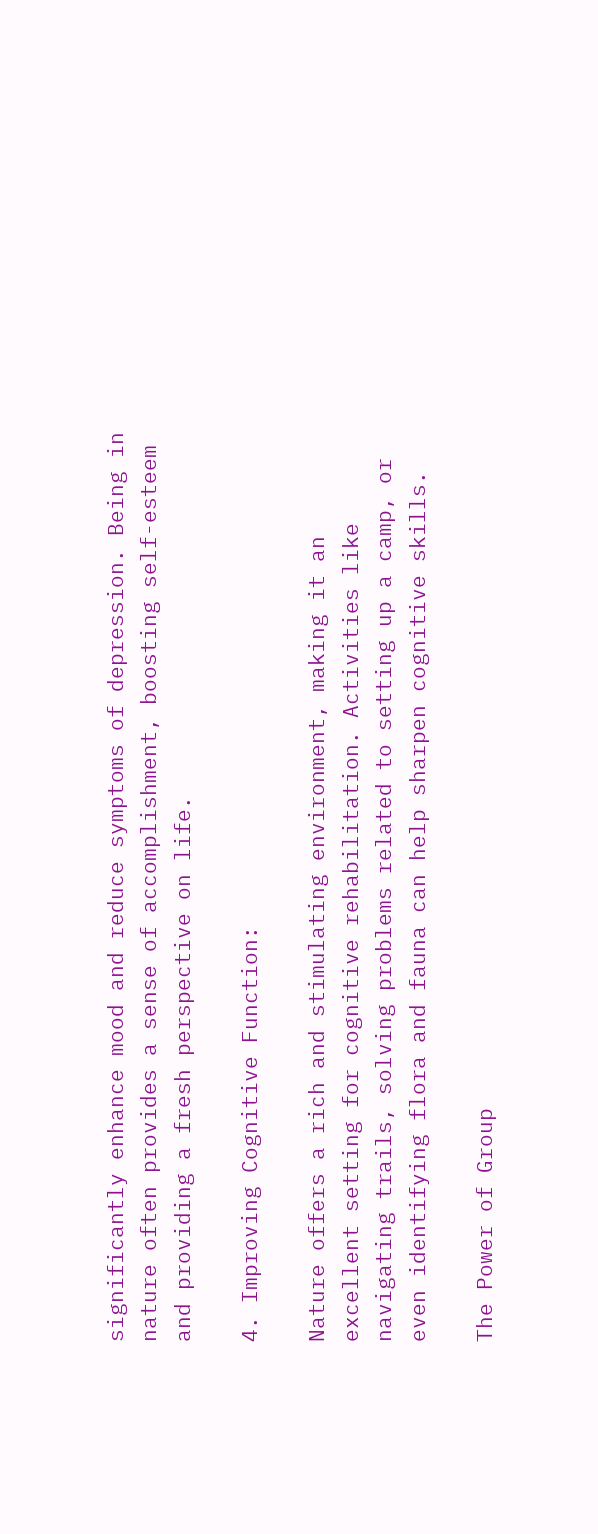significantly enhance mood and reduce symptoms of depression. Being in nature often provides a sense of accomplishment, boosting self-esteem and providing a fresh perspective on life.

4. Improving Cognitive Function:

Nature offers a rich and stimulating environment, making it an excellent setting for cognitive rehabilitation. Activities like navigating trails, solving problems related to setting up a camp, or even identifying flora and fauna can help sharpen cognitive skills.

The Power of Group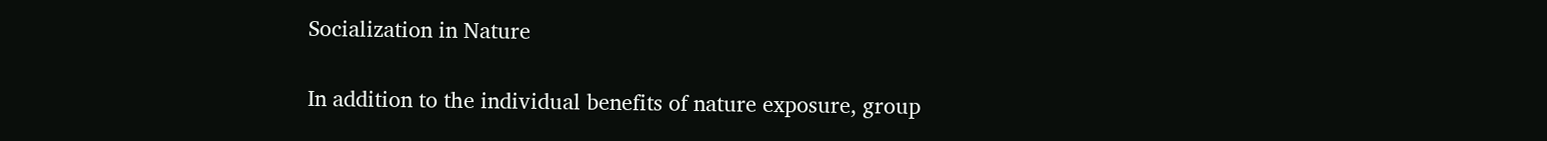Socialization in Nature

In addition to the individual benefits of nature exposure, group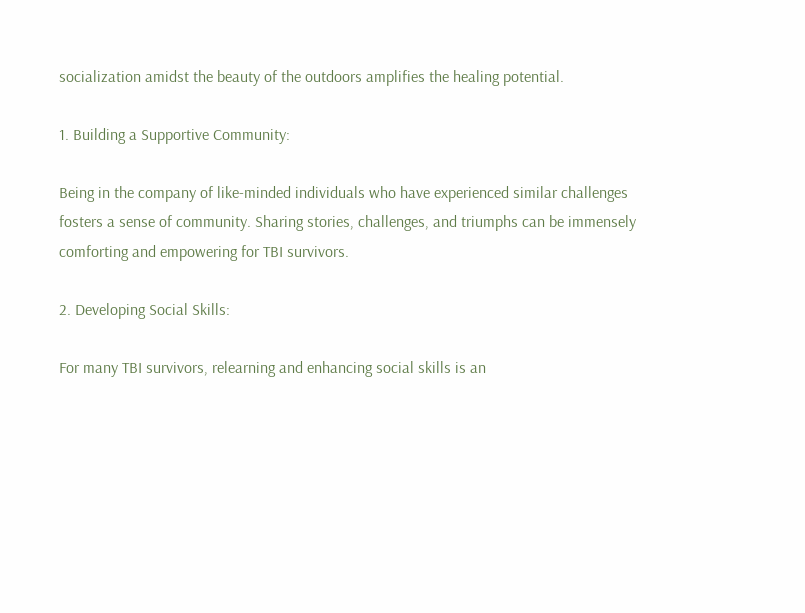socialization amidst the beauty of the outdoors amplifies the healing potential.

1. Building a Supportive Community:

Being in the company of like-minded individuals who have experienced similar challenges fosters a sense of community. Sharing stories, challenges, and triumphs can be immensely comforting and empowering for TBI survivors.

2. Developing Social Skills:

For many TBI survivors, relearning and enhancing social skills is an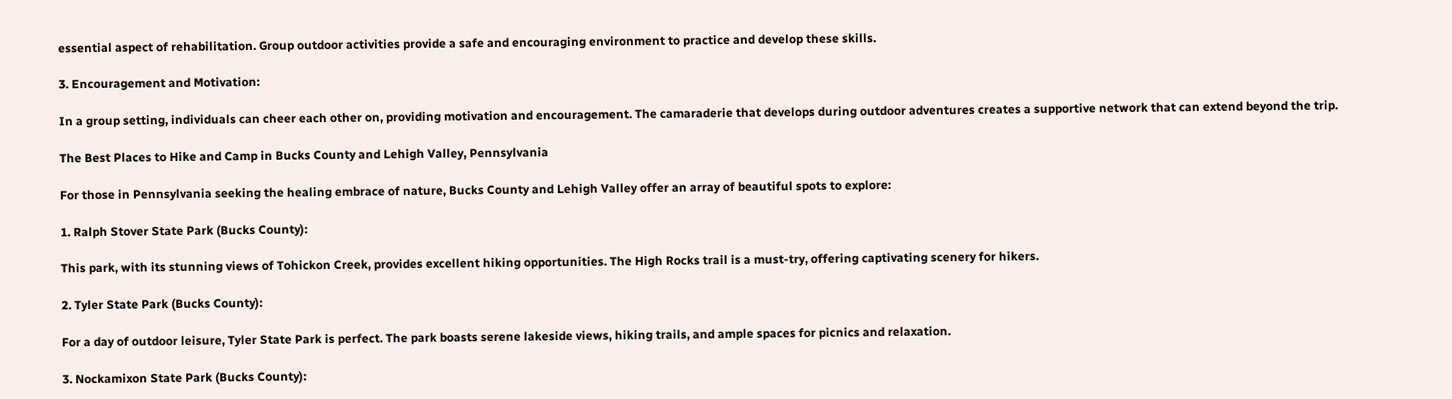essential aspect of rehabilitation. Group outdoor activities provide a safe and encouraging environment to practice and develop these skills.

3. Encouragement and Motivation:

In a group setting, individuals can cheer each other on, providing motivation and encouragement. The camaraderie that develops during outdoor adventures creates a supportive network that can extend beyond the trip.

The Best Places to Hike and Camp in Bucks County and Lehigh Valley, Pennsylvania

For those in Pennsylvania seeking the healing embrace of nature, Bucks County and Lehigh Valley offer an array of beautiful spots to explore:

1. Ralph Stover State Park (Bucks County):

This park, with its stunning views of Tohickon Creek, provides excellent hiking opportunities. The High Rocks trail is a must-try, offering captivating scenery for hikers.

2. Tyler State Park (Bucks County):

For a day of outdoor leisure, Tyler State Park is perfect. The park boasts serene lakeside views, hiking trails, and ample spaces for picnics and relaxation.

3. Nockamixon State Park (Bucks County):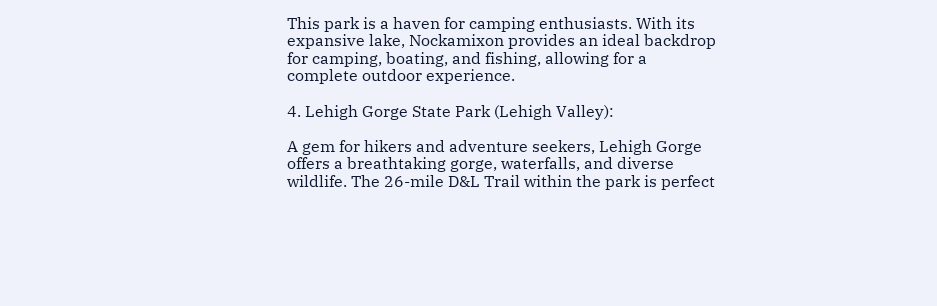This park is a haven for camping enthusiasts. With its expansive lake, Nockamixon provides an ideal backdrop for camping, boating, and fishing, allowing for a complete outdoor experience.

4. Lehigh Gorge State Park (Lehigh Valley):

A gem for hikers and adventure seekers, Lehigh Gorge offers a breathtaking gorge, waterfalls, and diverse wildlife. The 26-mile D&L Trail within the park is perfect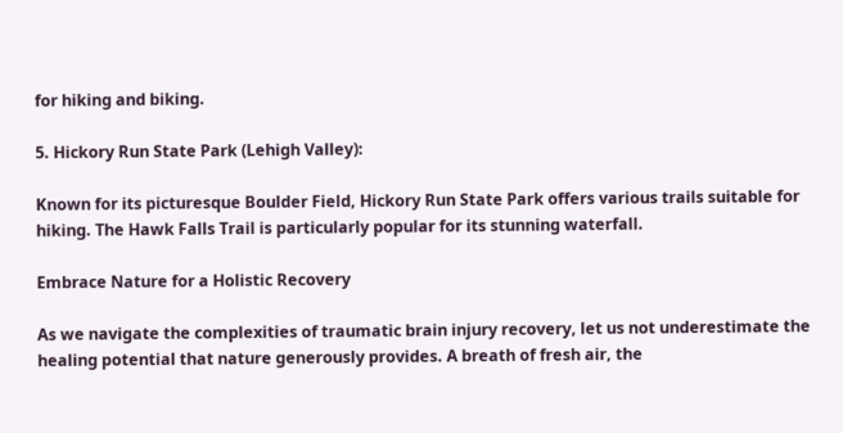for hiking and biking.

5. Hickory Run State Park (Lehigh Valley):

Known for its picturesque Boulder Field, Hickory Run State Park offers various trails suitable for hiking. The Hawk Falls Trail is particularly popular for its stunning waterfall.

Embrace Nature for a Holistic Recovery

As we navigate the complexities of traumatic brain injury recovery, let us not underestimate the healing potential that nature generously provides. A breath of fresh air, the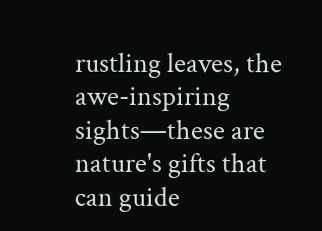rustling leaves, the awe-inspiring sights—these are nature's gifts that can guide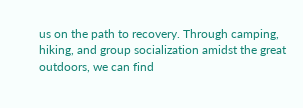us on the path to recovery. Through camping, hiking, and group socialization amidst the great outdoors, we can find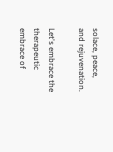solace, peace, and rejuvenation.

Let's embrace the therapeutic embrace of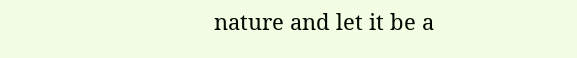nature and let it be a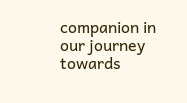companion in our journey towards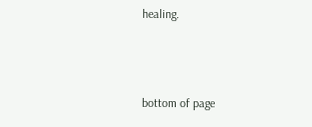healing.



bottom of page